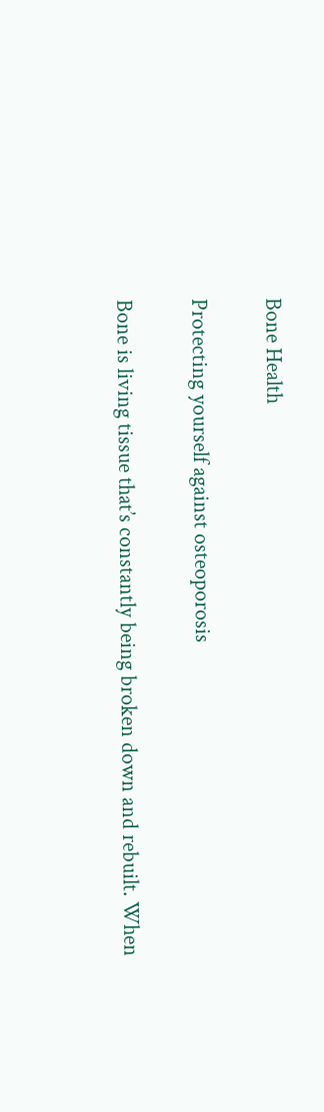Bone Health

Protecting yourself against osteoporosis

Bone is living tissue that’s constantly being broken down and rebuilt. When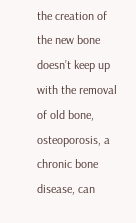the creation of the new bone doesn’t keep up with the removal of old bone, osteoporosis, a chronic bone disease, can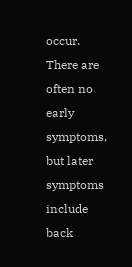occur. There are often no early symptoms, but later symptoms include back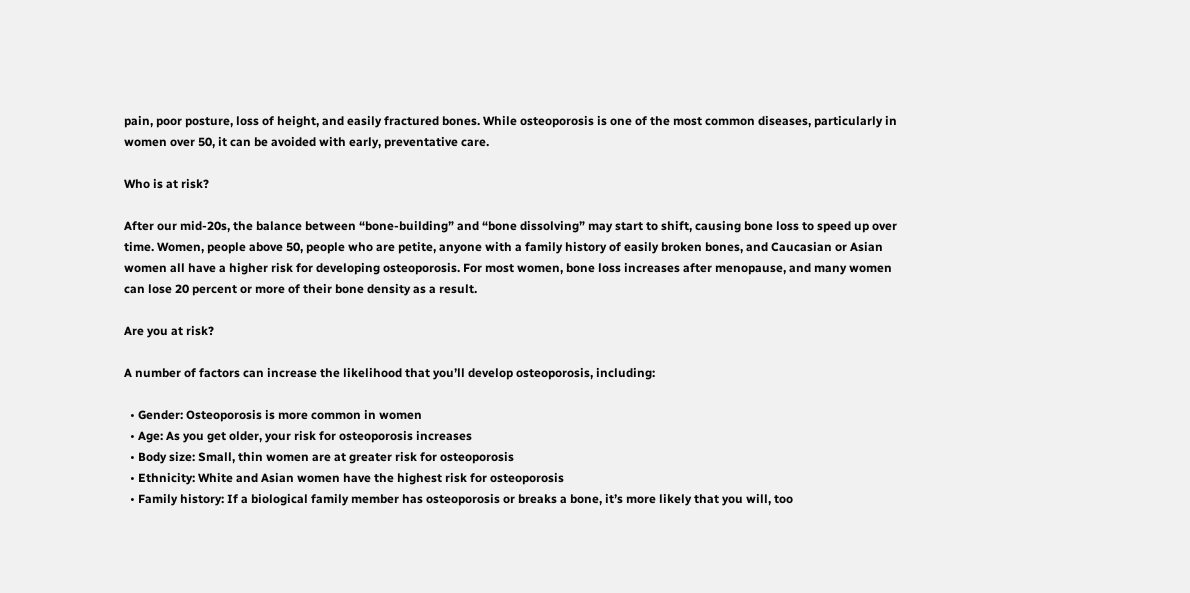pain, poor posture, loss of height, and easily fractured bones. While osteoporosis is one of the most common diseases, particularly in women over 50, it can be avoided with early, preventative care.

Who is at risk?

After our mid-20s, the balance between “bone-building” and “bone dissolving” may start to shift, causing bone loss to speed up over time. Women, people above 50, people who are petite, anyone with a family history of easily broken bones, and Caucasian or Asian women all have a higher risk for developing osteoporosis. For most women, bone loss increases after menopause, and many women can lose 20 percent or more of their bone density as a result.

Are you at risk?

A number of factors can increase the likelihood that you’ll develop osteoporosis, including:

  • Gender: Osteoporosis is more common in women
  • Age: As you get older, your risk for osteoporosis increases
  • Body size: Small, thin women are at greater risk for osteoporosis
  • Ethnicity: White and Asian women have the highest risk for osteoporosis
  • Family history: If a biological family member has osteoporosis or breaks a bone, it’s more likely that you will, too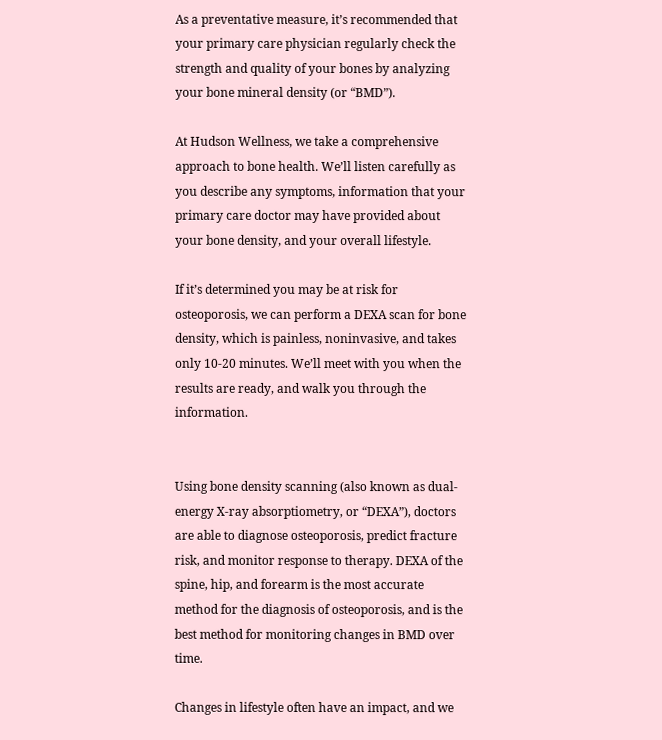As a preventative measure, it’s recommended that your primary care physician regularly check the strength and quality of your bones by analyzing your bone mineral density (or “BMD”).

At Hudson Wellness, we take a comprehensive approach to bone health. We’ll listen carefully as you describe any symptoms, information that your primary care doctor may have provided about your bone density, and your overall lifestyle.

If it’s determined you may be at risk for osteoporosis, we can perform a DEXA scan for bone density, which is painless, noninvasive, and takes only 10-20 minutes. We’ll meet with you when the results are ready, and walk you through the information.


Using bone density scanning (also known as dual-energy X-ray absorptiometry, or “DEXA”), doctors are able to diagnose osteoporosis, predict fracture risk, and monitor response to therapy. DEXA of the spine, hip, and forearm is the most accurate method for the diagnosis of osteoporosis, and is the best method for monitoring changes in BMD over time.

Changes in lifestyle often have an impact, and we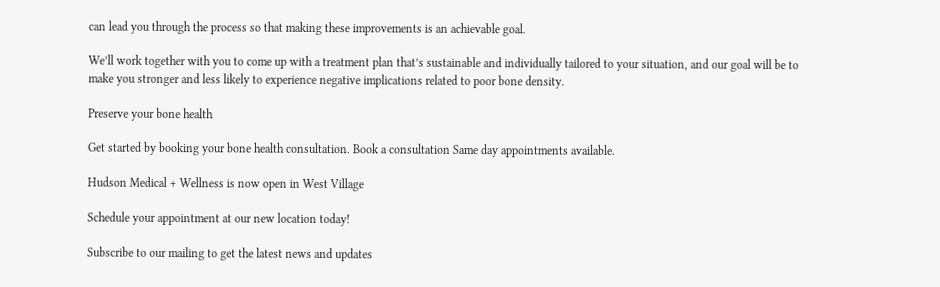can lead you through the process so that making these improvements is an achievable goal.

We’ll work together with you to come up with a treatment plan that’s sustainable and individually tailored to your situation, and our goal will be to make you stronger and less likely to experience negative implications related to poor bone density.

Preserve your bone health

Get started by booking your bone health consultation. Book a consultation Same day appointments available.

Hudson Medical + Wellness is now open in West Village

Schedule your appointment at our new location today!

Subscribe to our mailing to get the latest news and updates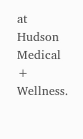at Hudson Medical + Wellness.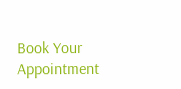Book Your Appointment